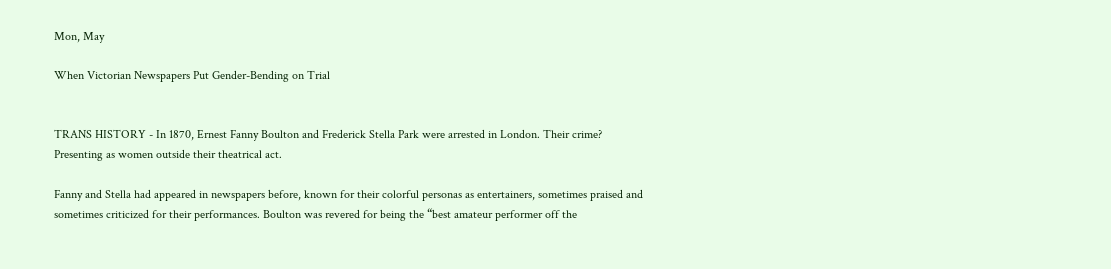Mon, May

When Victorian Newspapers Put Gender-Bending on Trial


TRANS HISTORY - In 1870, Ernest Fanny Boulton and Frederick Stella Park were arrested in London. Their crime? Presenting as women outside their theatrical act.

Fanny and Stella had appeared in newspapers before, known for their colorful personas as entertainers, sometimes praised and sometimes criticized for their performances. Boulton was revered for being the “best amateur performer off the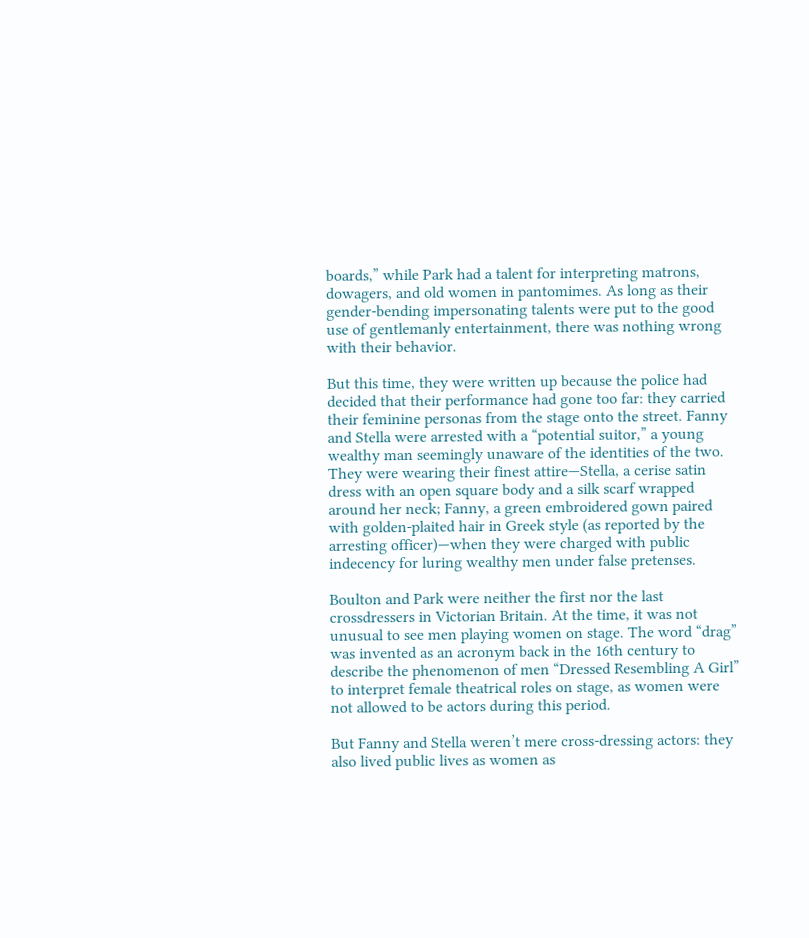boards,” while Park had a talent for interpreting matrons, dowagers, and old women in pantomimes. As long as their gender-bending impersonating talents were put to the good use of gentlemanly entertainment, there was nothing wrong with their behavior.

But this time, they were written up because the police had decided that their performance had gone too far: they carried their feminine personas from the stage onto the street. Fanny and Stella were arrested with a “potential suitor,” a young wealthy man seemingly unaware of the identities of the two. They were wearing their finest attire—Stella, a cerise satin dress with an open square body and a silk scarf wrapped around her neck; Fanny, a green embroidered gown paired with golden-plaited hair in Greek style (as reported by the arresting officer)—when they were charged with public indecency for luring wealthy men under false pretenses.

Boulton and Park were neither the first nor the last crossdressers in Victorian Britain. At the time, it was not unusual to see men playing women on stage. The word “drag” was invented as an acronym back in the 16th century to describe the phenomenon of men “Dressed Resembling A Girl” to interpret female theatrical roles on stage, as women were not allowed to be actors during this period.

But Fanny and Stella weren’t mere cross-dressing actors: they also lived public lives as women as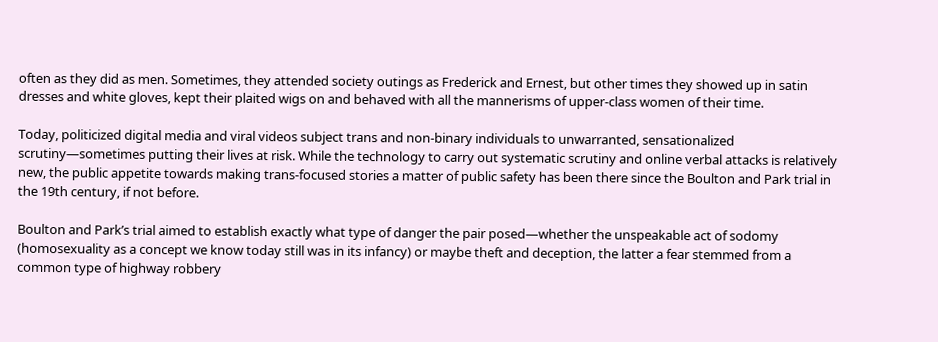often as they did as men. Sometimes, they attended society outings as Frederick and Ernest, but other times they showed up in satin dresses and white gloves, kept their plaited wigs on and behaved with all the mannerisms of upper-class women of their time.

Today, politicized digital media and viral videos subject trans and non-binary individuals to unwarranted, sensationalized scrutiny—sometimes putting their lives at risk. While the technology to carry out systematic scrutiny and online verbal attacks is relatively new, the public appetite towards making trans-focused stories a matter of public safety has been there since the Boulton and Park trial in the 19th century, if not before.

Boulton and Park’s trial aimed to establish exactly what type of danger the pair posed—whether the unspeakable act of sodomy (homosexuality as a concept we know today still was in its infancy) or maybe theft and deception, the latter a fear stemmed from a common type of highway robbery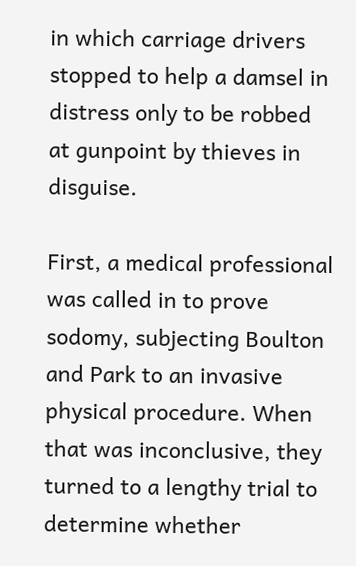in which carriage drivers stopped to help a damsel in distress only to be robbed at gunpoint by thieves in disguise.

First, a medical professional was called in to prove sodomy, subjecting Boulton and Park to an invasive physical procedure. When that was inconclusive, they turned to a lengthy trial to determine whether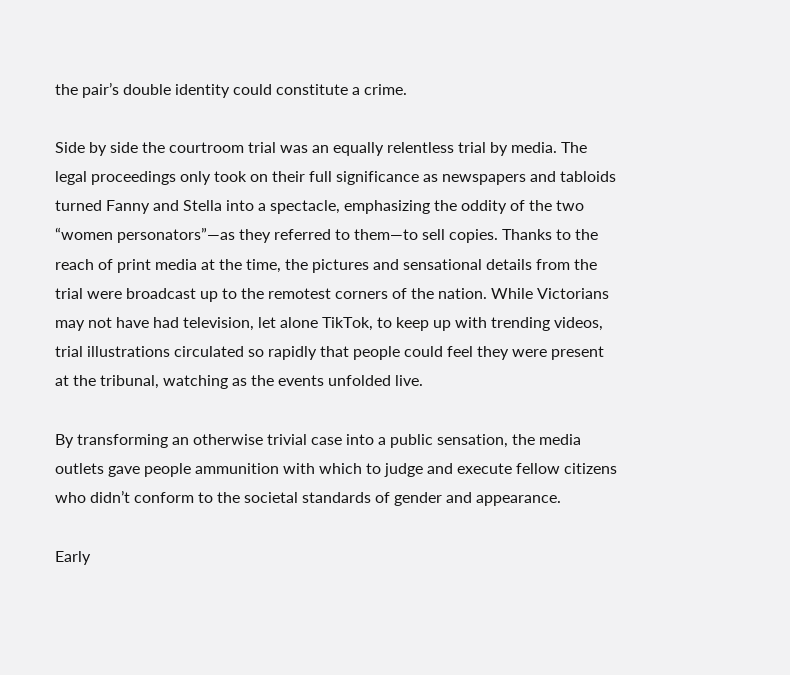the pair’s double identity could constitute a crime.

Side by side the courtroom trial was an equally relentless trial by media. The legal proceedings only took on their full significance as newspapers and tabloids turned Fanny and Stella into a spectacle, emphasizing the oddity of the two “women personators”—as they referred to them—to sell copies. Thanks to the reach of print media at the time, the pictures and sensational details from the trial were broadcast up to the remotest corners of the nation. While Victorians may not have had television, let alone TikTok, to keep up with trending videos, trial illustrations circulated so rapidly that people could feel they were present at the tribunal, watching as the events unfolded live.

By transforming an otherwise trivial case into a public sensation, the media outlets gave people ammunition with which to judge and execute fellow citizens who didn’t conform to the societal standards of gender and appearance.

Early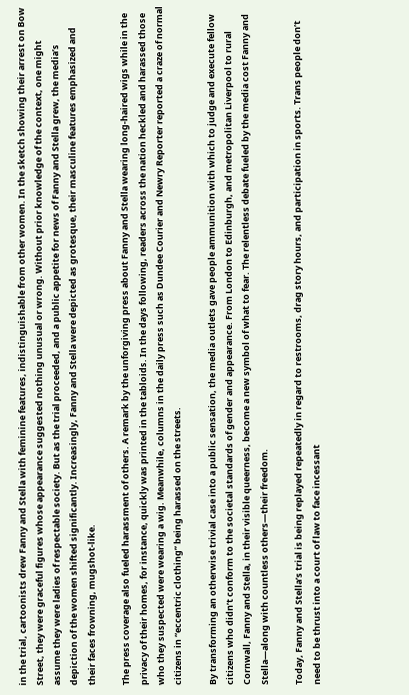in the trial, cartoonists drew Fanny and Stella with feminine features, indistinguishable from other women. In the sketch showing their arrest on Bow Street, they were graceful figures whose appearance suggested nothing unusual or wrong. Without prior knowledge of the context, one might assume they were ladies of respectable society. But as the trial proceeded, and a public appetite for news of Fanny and Stella grew, the media’s depiction of the women shifted significantly. Increasingly, Fanny and Stella were depicted as grotesque, their masculine features emphasized and their faces frowning, mugshot-like.

The press coverage also fueled harassment of others. A remark by the unforgiving press about Fanny and Stella wearing long-haired wigs while in the privacy of their homes, for instance, quickly was printed in the tabloids. In the days following, readers across the nation heckled and harassed those who they suspected were wearing a wig. Meanwhile, columns in the daily press such as Dundee Courier and Newry Reporter reported a craze of normal citizens in “eccentric clothing” being harassed on the streets.

By transforming an otherwise trivial case into a public sensation, the media outlets gave people ammunition with which to judge and execute fellow citizens who didn’t conform to the societal standards of gender and appearance. From London to Edinburgh, and metropolitan Liverpool to rural Cornwall, Fanny and Stella, in their visible queerness, become a new symbol of what to fear. The relentless debate fueled by the media cost Fanny and Stella—along with countless others—their freedom.

Today, Fanny and Stella’s trial is being replayed repeatedly in regard to restrooms, drag story hours, and participation in sports. Trans people don’t need to be thrust into a court of law to face incessant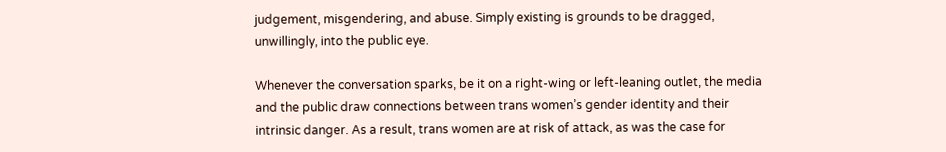judgement, misgendering, and abuse. Simply existing is grounds to be dragged, unwillingly, into the public eye.

Whenever the conversation sparks, be it on a right-wing or left-leaning outlet, the media and the public draw connections between trans women’s gender identity and their intrinsic danger. As a result, trans women are at risk of attack, as was the case for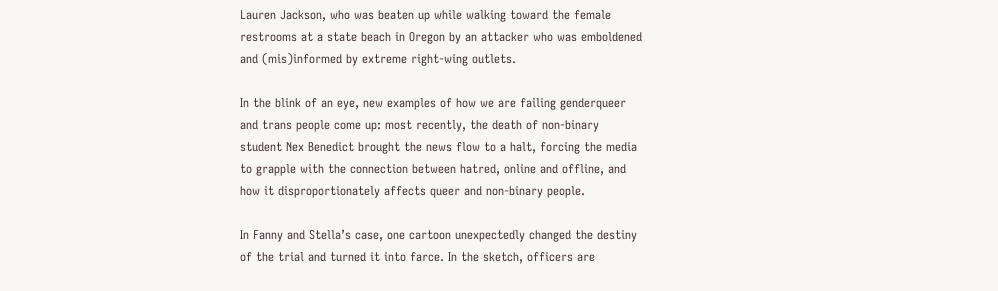Lauren Jackson, who was beaten up while walking toward the female restrooms at a state beach in Oregon by an attacker who was emboldened and (mis)informed by extreme right-wing outlets.

In the blink of an eye, new examples of how we are failing genderqueer and trans people come up: most recently, the death of non-binary student Nex Benedict brought the news flow to a halt, forcing the media to grapple with the connection between hatred, online and offline, and how it disproportionately affects queer and non-binary people.

In Fanny and Stella’s case, one cartoon unexpectedly changed the destiny of the trial and turned it into farce. In the sketch, officers are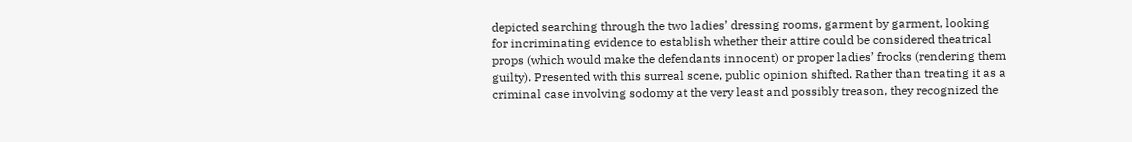depicted searching through the two ladies’ dressing rooms, garment by garment, looking for incriminating evidence to establish whether their attire could be considered theatrical props (which would make the defendants innocent) or proper ladies’ frocks (rendering them guilty). Presented with this surreal scene, public opinion shifted. Rather than treating it as a criminal case involving sodomy at the very least and possibly treason, they recognized the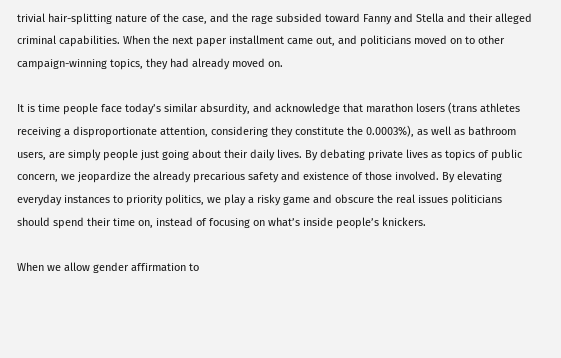trivial hair-splitting nature of the case, and the rage subsided toward Fanny and Stella and their alleged criminal capabilities. When the next paper installment came out, and politicians moved on to other campaign-winning topics, they had already moved on.

It is time people face today’s similar absurdity, and acknowledge that marathon losers (trans athletes receiving a disproportionate attention, considering they constitute the 0.0003%), as well as bathroom users, are simply people just going about their daily lives. By debating private lives as topics of public concern, we jeopardize the already precarious safety and existence of those involved. By elevating everyday instances to priority politics, we play a risky game and obscure the real issues politicians should spend their time on, instead of focusing on what’s inside people’s knickers.

When we allow gender affirmation to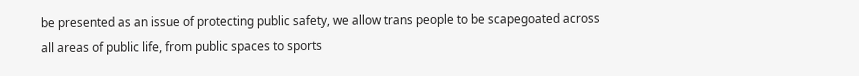be presented as an issue of protecting public safety, we allow trans people to be scapegoated across all areas of public life, from public spaces to sports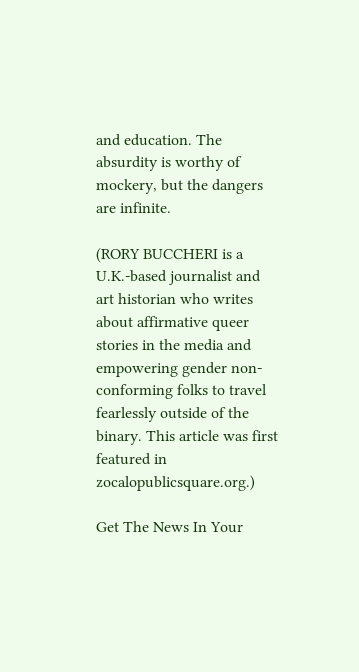and education. The absurdity is worthy of mockery, but the dangers are infinite.

(RORY BUCCHERI is a U.K.-based journalist and art historian who writes about affirmative queer stories in the media and empowering gender non-conforming folks to travel fearlessly outside of the binary. This article was first featured in zocalopublicsquare.org.)

Get The News In Your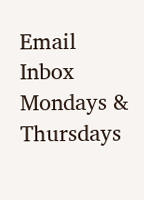Email Inbox Mondays & Thursdays